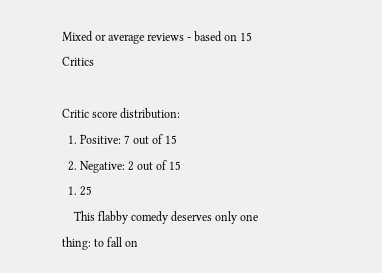Mixed or average reviews - based on 15 Critics

Critic score distribution:
  1. Positive: 7 out of 15
  2. Negative: 2 out of 15
  1. 25
    This flabby comedy deserves only one thing: to fall on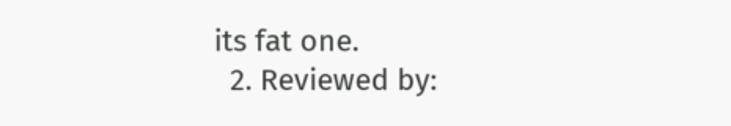its fat one.
  2. Reviewed by: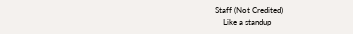Staff (Not Credited)
    Like a standup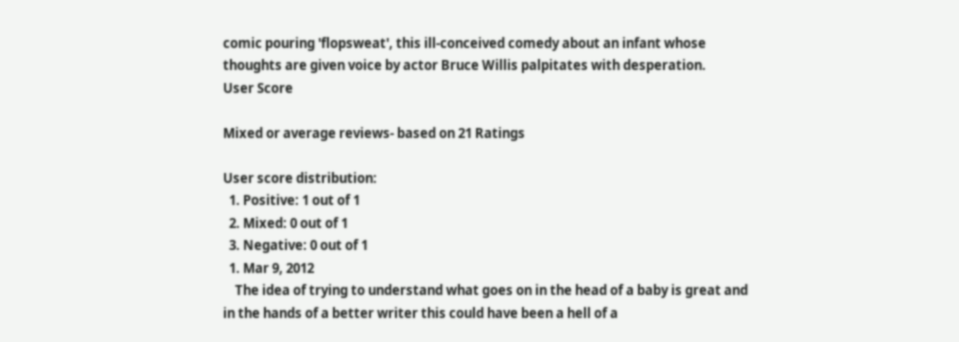comic pouring 'flopsweat', this ill-conceived comedy about an infant whose thoughts are given voice by actor Bruce Willis palpitates with desperation.
User Score

Mixed or average reviews- based on 21 Ratings

User score distribution:
  1. Positive: 1 out of 1
  2. Mixed: 0 out of 1
  3. Negative: 0 out of 1
  1. Mar 9, 2012
    The idea of trying to understand what goes on in the head of a baby is great and in the hands of a better writer this could have been a hell of a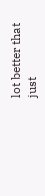lot better that just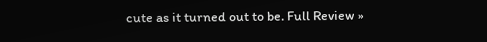cute as it turned out to be. Full Review »